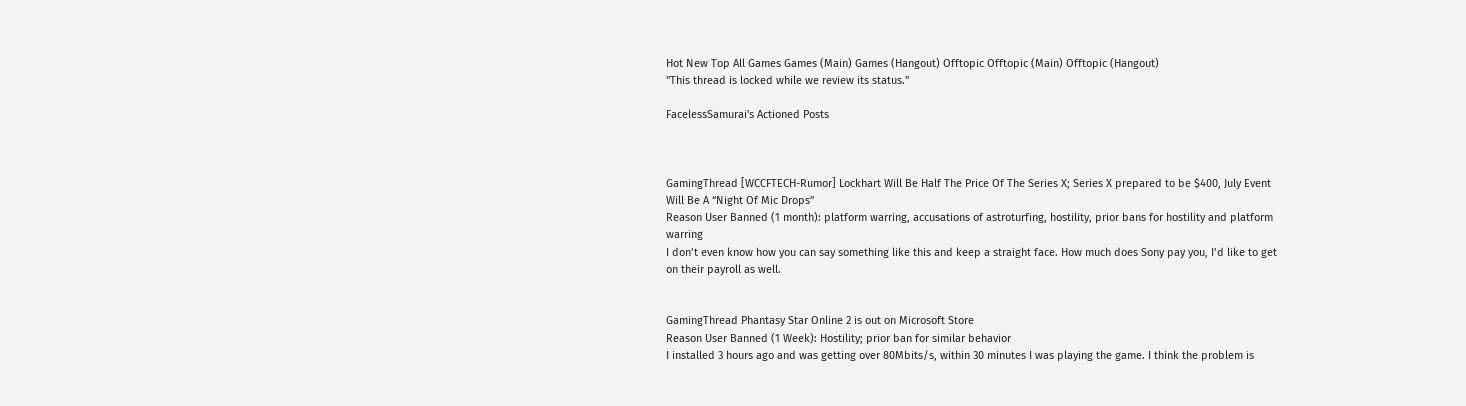Hot New Top All Games Games (Main) Games (Hangout) Offtopic Offtopic (Main) Offtopic (Hangout)
"This thread is locked while we review its status."

FacelessSamurai's Actioned Posts



GamingThread [WCCFTECH-Rumor] Lockhart Will Be Half The Price Of The Series X; Series X prepared to be $400, July Event Will Be A “Night Of Mic Drops”
Reason User Banned (1 month): platform warring, accusations of astroturfing, hostility, prior bans for hostility and platform warring
I don’t even know how you can say something like this and keep a straight face. How much does Sony pay you, I’d like to get on their payroll as well.


GamingThread Phantasy Star Online 2 is out on Microsoft Store
Reason User Banned (1 Week): Hostility; prior ban for similar behavior
I installed 3 hours ago and was getting over 80Mbits/s, within 30 minutes I was playing the game. I think the problem is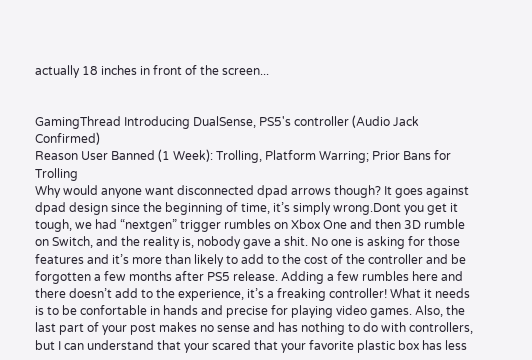actually 18 inches in front of the screen...


GamingThread Introducing DualSense, PS5's controller (Audio Jack Confirmed)
Reason User Banned (1 Week): Trolling, Platform Warring; Prior Bans for Trolling
Why would anyone want disconnected dpad arrows though? It goes against dpad design since the beginning of time, it’s simply wrong.Dont you get it tough, we had “nextgen” trigger rumbles on Xbox One and then 3D rumble on Switch, and the reality is, nobody gave a shit. No one is asking for those features and it’s more than likely to add to the cost of the controller and be forgotten a few months after PS5 release. Adding a few rumbles here and there doesn’t add to the experience, it’s a freaking controller! What it needs is to be confortable in hands and precise for playing video games. Also, the last part of your post makes no sense and has nothing to do with controllers, but I can understand that your scared that your favorite plastic box has less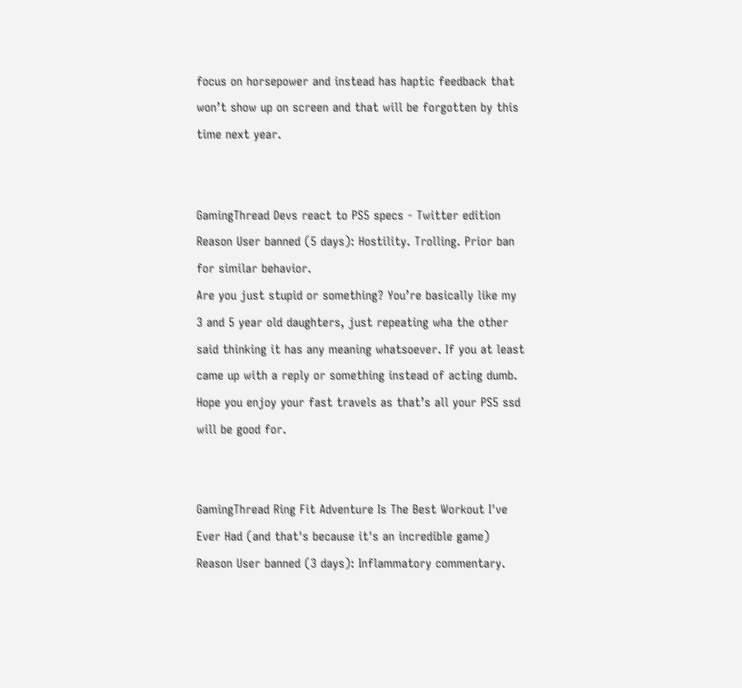focus on horsepower and instead has haptic feedback that won’t show up on screen and that will be forgotten by this time next year.


GamingThread Devs react to PS5 specs - Twitter edition
Reason User banned (5 days): Hostility. Trolling. Prior ban for similar behavior.
Are you just stupid or something? You’re basically like my 3 and 5 year old daughters, just repeating wha the other said thinking it has any meaning whatsoever. If you at least came up with a reply or something instead of acting dumb. Hope you enjoy your fast travels as that’s all your PS5 ssd will be good for.


GamingThread Ring Fit Adventure Is The Best Workout I've Ever Had (and that's because it's an incredible game)
Reason User banned (3 days): Inflammatory commentary.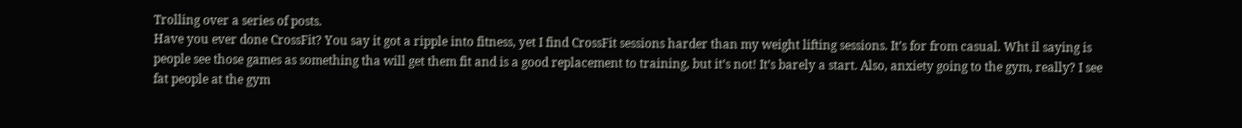Trolling over a series of posts.
Have you ever done CrossFit? You say it got a ripple into fitness, yet I find CrossFit sessions harder than my weight lifting sessions. It’s for from casual. Wht il saying is people see those games as something tha will get them fit and is a good replacement to training, but it’s not! It’s barely a start. Also, anxiety going to the gym, really? I see fat people at the gym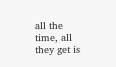all the time, all they get is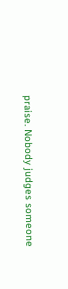praise. Nobody judges someone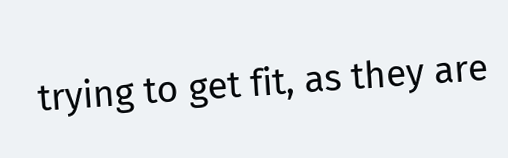trying to get fit, as they are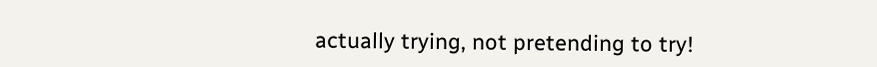actually trying, not pretending to try!